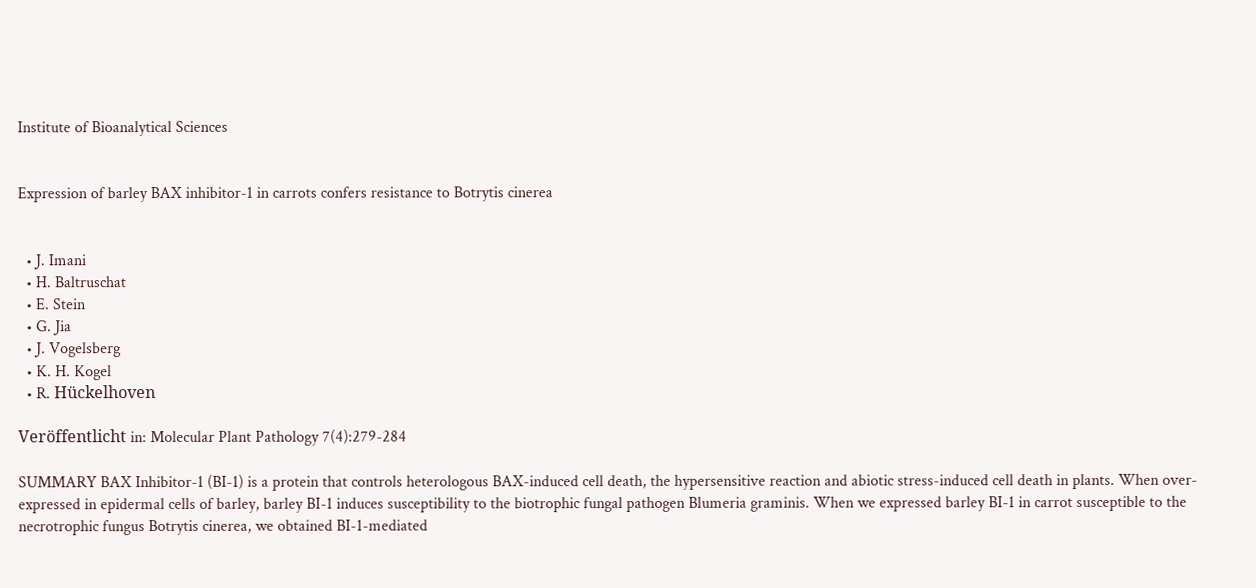Institute of Bioanalytical Sciences


Expression of barley BAX inhibitor-1 in carrots confers resistance to Botrytis cinerea


  • J. Imani
  • H. Baltruschat
  • E. Stein
  • G. Jia
  • J. Vogelsberg
  • K. H. Kogel
  • R. Hückelhoven

Veröffentlicht in: Molecular Plant Pathology 7(4):279-284

SUMMARY BAX Inhibitor-1 (BI-1) is a protein that controls heterologous BAX-induced cell death, the hypersensitive reaction and abiotic stress-induced cell death in plants. When over-expressed in epidermal cells of barley, barley BI-1 induces susceptibility to the biotrophic fungal pathogen Blumeria graminis. When we expressed barley BI-1 in carrot susceptible to the necrotrophic fungus Botrytis cinerea, we obtained BI-1-mediated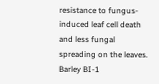resistance to fungus-induced leaf cell death and less fungal spreading on the leaves. Barley BI-1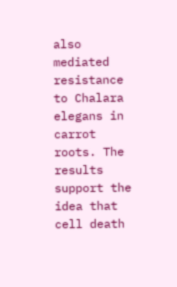also mediated resistance to Chalara elegans in carrot roots. The results support the idea that cell death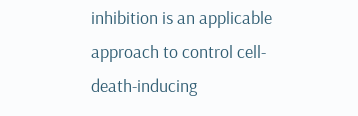inhibition is an applicable approach to control cell-death-inducing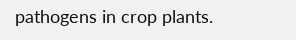pathogens in crop plants.